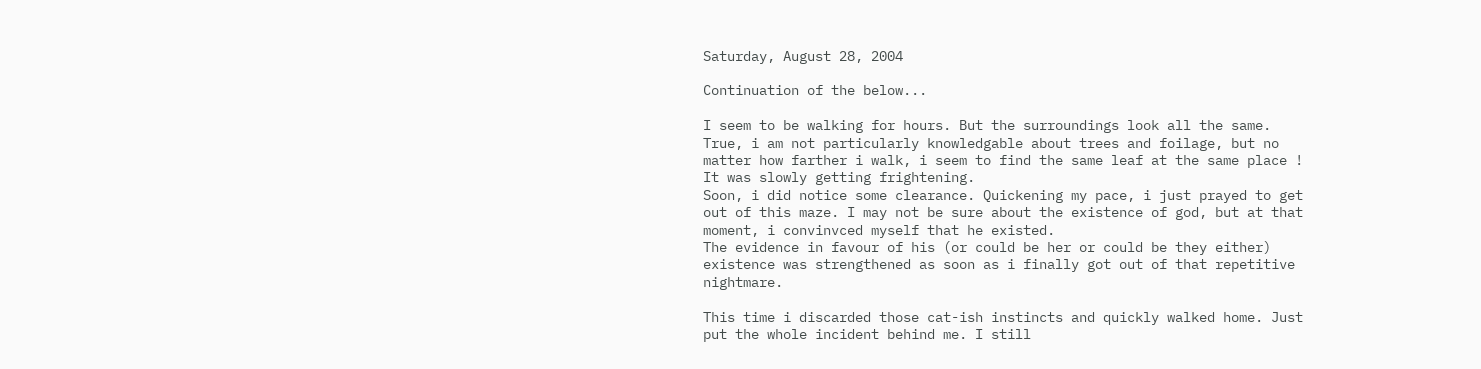Saturday, August 28, 2004

Continuation of the below...

I seem to be walking for hours. But the surroundings look all the same. True, i am not particularly knowledgable about trees and foilage, but no matter how farther i walk, i seem to find the same leaf at the same place ! It was slowly getting frightening.
Soon, i did notice some clearance. Quickening my pace, i just prayed to get out of this maze. I may not be sure about the existence of god, but at that moment, i convinvced myself that he existed.
The evidence in favour of his (or could be her or could be they either) existence was strengthened as soon as i finally got out of that repetitive nightmare.

This time i discarded those cat-ish instincts and quickly walked home. Just put the whole incident behind me. I still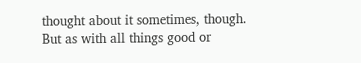thought about it sometimes, though. But as with all things good or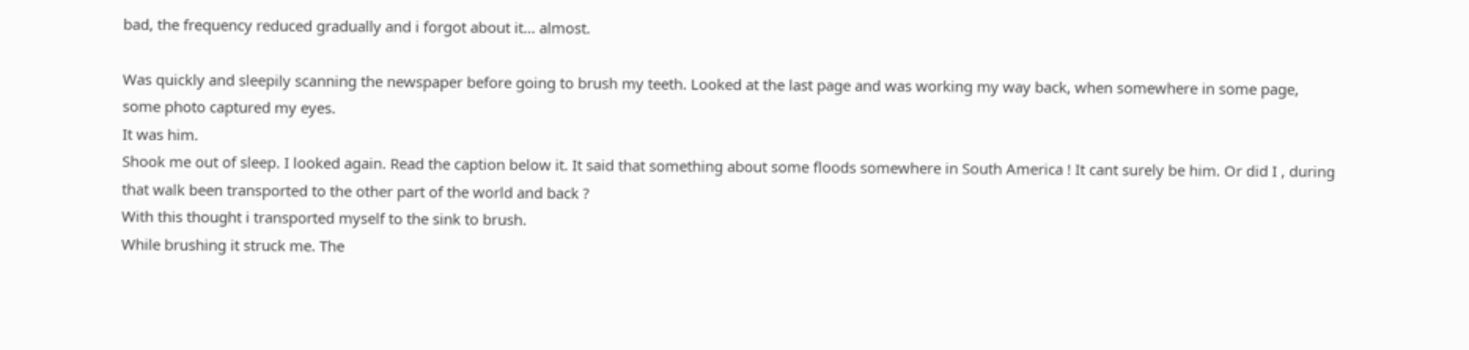bad, the frequency reduced gradually and i forgot about it... almost.

Was quickly and sleepily scanning the newspaper before going to brush my teeth. Looked at the last page and was working my way back, when somewhere in some page, some photo captured my eyes.
It was him.
Shook me out of sleep. I looked again. Read the caption below it. It said that something about some floods somewhere in South America ! It cant surely be him. Or did I , during that walk been transported to the other part of the world and back ?
With this thought i transported myself to the sink to brush.
While brushing it struck me. The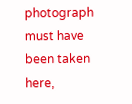photograph must have been taken here,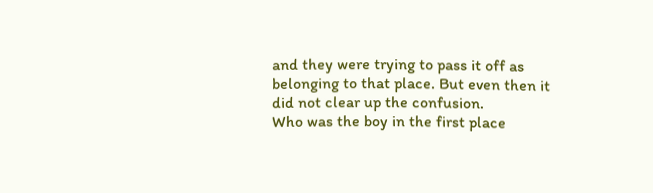and they were trying to pass it off as belonging to that place. But even then it did not clear up the confusion.
Who was the boy in the first place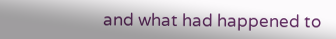and what had happened to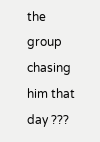the group chasing him that day ???